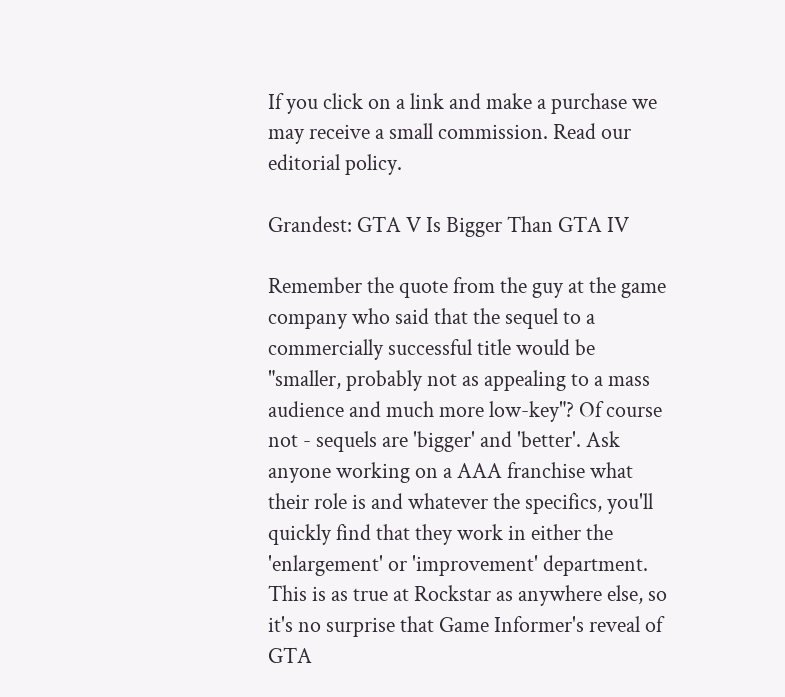If you click on a link and make a purchase we may receive a small commission. Read our editorial policy.

Grandest: GTA V Is Bigger Than GTA IV

Remember the quote from the guy at the game company who said that the sequel to a commercially successful title would be "smaller, probably not as appealing to a mass audience and much more low-key"? Of course not - sequels are 'bigger' and 'better'. Ask anyone working on a AAA franchise what their role is and whatever the specifics, you'll quickly find that they work in either the 'enlargement' or 'improvement' department. This is as true at Rockstar as anywhere else, so it's no surprise that Game Informer's reveal of GTA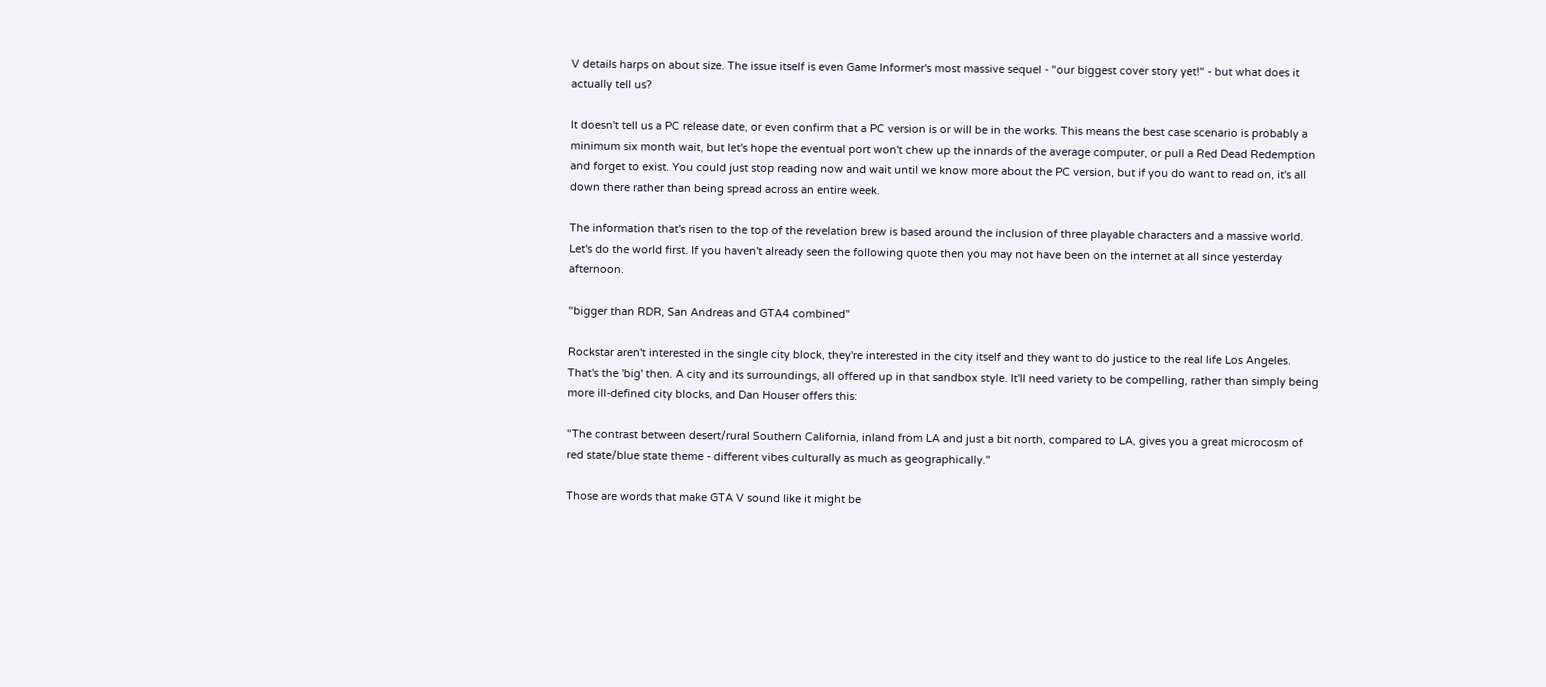V details harps on about size. The issue itself is even Game Informer's most massive sequel - "our biggest cover story yet!" - but what does it actually tell us?

It doesn't tell us a PC release date, or even confirm that a PC version is or will be in the works. This means the best case scenario is probably a minimum six month wait, but let's hope the eventual port won't chew up the innards of the average computer, or pull a Red Dead Redemption and forget to exist. You could just stop reading now and wait until we know more about the PC version, but if you do want to read on, it's all down there rather than being spread across an entire week.

The information that's risen to the top of the revelation brew is based around the inclusion of three playable characters and a massive world. Let's do the world first. If you haven't already seen the following quote then you may not have been on the internet at all since yesterday afternoon.

"bigger than RDR, San Andreas and GTA4 combined"

Rockstar aren't interested in the single city block, they're interested in the city itself and they want to do justice to the real life Los Angeles. That's the 'big' then. A city and its surroundings, all offered up in that sandbox style. It'll need variety to be compelling, rather than simply being more ill-defined city blocks, and Dan Houser offers this:

"The contrast between desert/rural Southern California, inland from LA and just a bit north, compared to LA, gives you a great microcosm of red state/blue state theme - different vibes culturally as much as geographically."

Those are words that make GTA V sound like it might be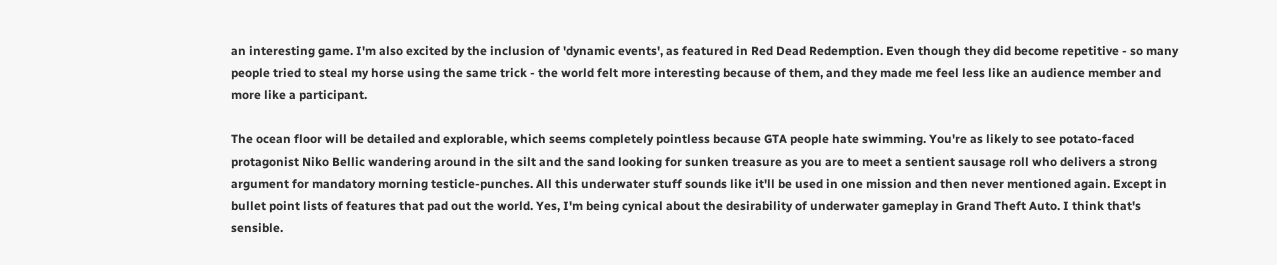an interesting game. I'm also excited by the inclusion of 'dynamic events', as featured in Red Dead Redemption. Even though they did become repetitive - so many people tried to steal my horse using the same trick - the world felt more interesting because of them, and they made me feel less like an audience member and more like a participant.

The ocean floor will be detailed and explorable, which seems completely pointless because GTA people hate swimming. You're as likely to see potato-faced protagonist Niko Bellic wandering around in the silt and the sand looking for sunken treasure as you are to meet a sentient sausage roll who delivers a strong argument for mandatory morning testicle-punches. All this underwater stuff sounds like it'll be used in one mission and then never mentioned again. Except in bullet point lists of features that pad out the world. Yes, I'm being cynical about the desirability of underwater gameplay in Grand Theft Auto. I think that's sensible.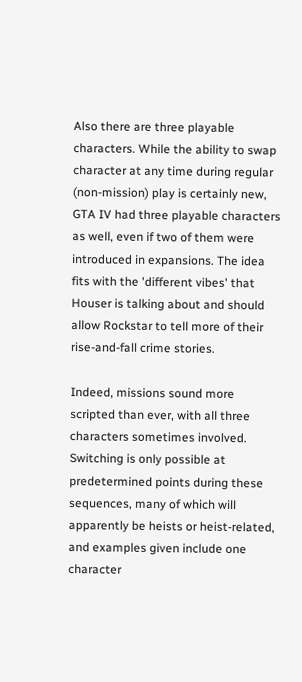Also there are three playable characters. While the ability to swap character at any time during regular (non-mission) play is certainly new, GTA IV had three playable characters as well, even if two of them were introduced in expansions. The idea fits with the 'different vibes' that Houser is talking about and should allow Rockstar to tell more of their rise-and-fall crime stories.

Indeed, missions sound more scripted than ever, with all three characters sometimes involved. Switching is only possible at predetermined points during these sequences, many of which will apparently be heists or heist-related, and examples given include one character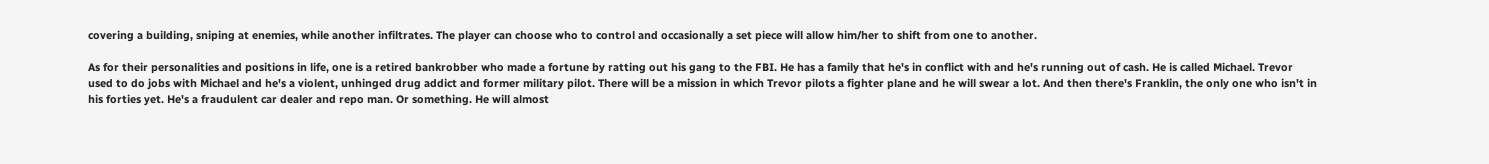covering a building, sniping at enemies, while another infiltrates. The player can choose who to control and occasionally a set piece will allow him/her to shift from one to another.

As for their personalities and positions in life, one is a retired bankrobber who made a fortune by ratting out his gang to the FBI. He has a family that he's in conflict with and he's running out of cash. He is called Michael. Trevor used to do jobs with Michael and he's a violent, unhinged drug addict and former military pilot. There will be a mission in which Trevor pilots a fighter plane and he will swear a lot. And then there's Franklin, the only one who isn't in his forties yet. He's a fraudulent car dealer and repo man. Or something. He will almost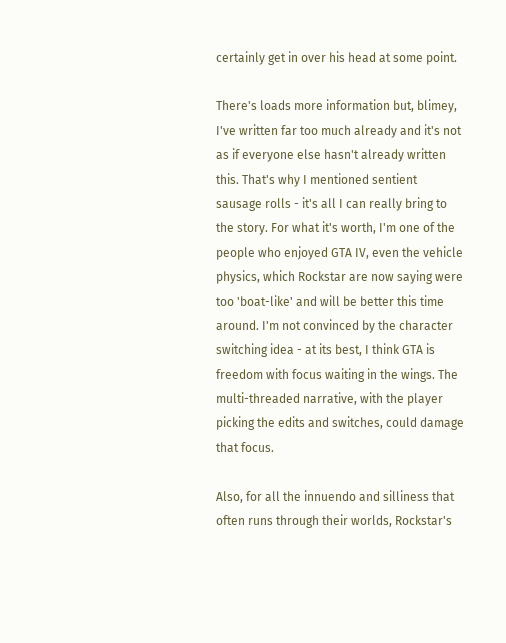certainly get in over his head at some point.

There's loads more information but, blimey, I've written far too much already and it's not as if everyone else hasn't already written this. That's why I mentioned sentient sausage rolls - it's all I can really bring to the story. For what it's worth, I'm one of the people who enjoyed GTA IV, even the vehicle physics, which Rockstar are now saying were too 'boat-like' and will be better this time around. I'm not convinced by the character switching idea - at its best, I think GTA is freedom with focus waiting in the wings. The multi-threaded narrative, with the player picking the edits and switches, could damage that focus.

Also, for all the innuendo and silliness that often runs through their worlds, Rockstar's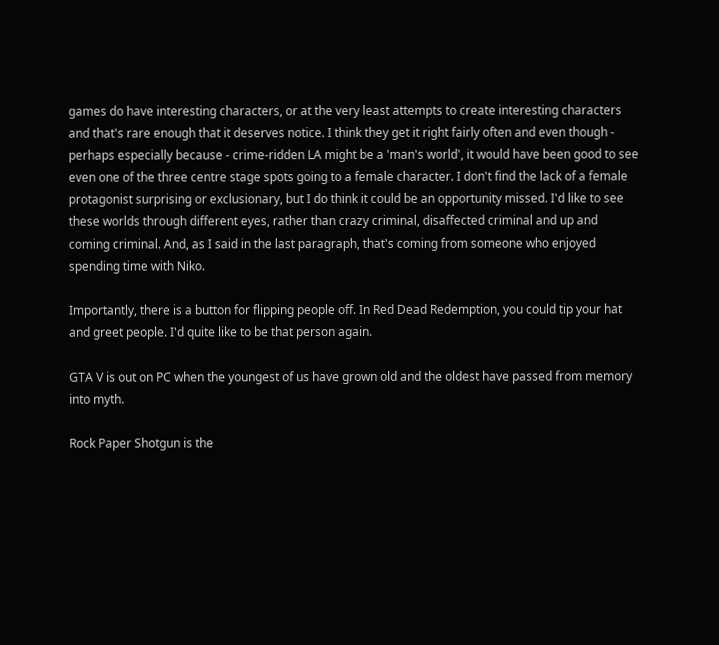games do have interesting characters, or at the very least attempts to create interesting characters and that's rare enough that it deserves notice. I think they get it right fairly often and even though - perhaps especially because - crime-ridden LA might be a 'man's world', it would have been good to see even one of the three centre stage spots going to a female character. I don't find the lack of a female protagonist surprising or exclusionary, but I do think it could be an opportunity missed. I'd like to see these worlds through different eyes, rather than crazy criminal, disaffected criminal and up and coming criminal. And, as I said in the last paragraph, that's coming from someone who enjoyed spending time with Niko.

Importantly, there is a button for flipping people off. In Red Dead Redemption, you could tip your hat and greet people. I'd quite like to be that person again.

GTA V is out on PC when the youngest of us have grown old and the oldest have passed from memory into myth.

Rock Paper Shotgun is the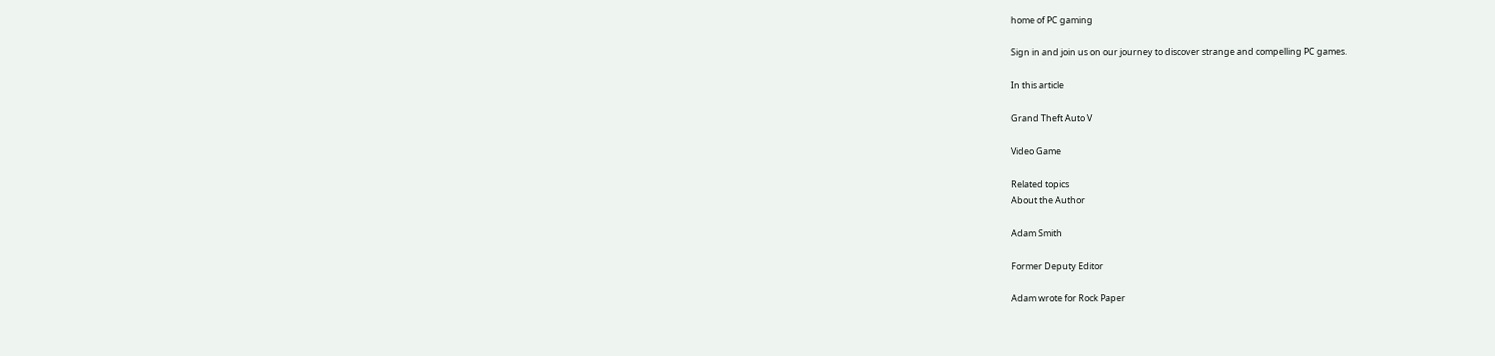home of PC gaming

Sign in and join us on our journey to discover strange and compelling PC games.

In this article

Grand Theft Auto V

Video Game

Related topics
About the Author

Adam Smith

Former Deputy Editor

Adam wrote for Rock Paper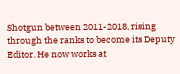Shotgun between 2011-2018, rising through the ranks to become its Deputy Editor. He now works at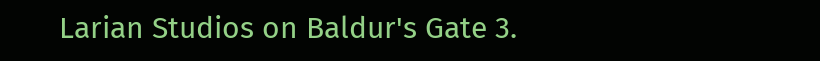Larian Studios on Baldur's Gate 3.